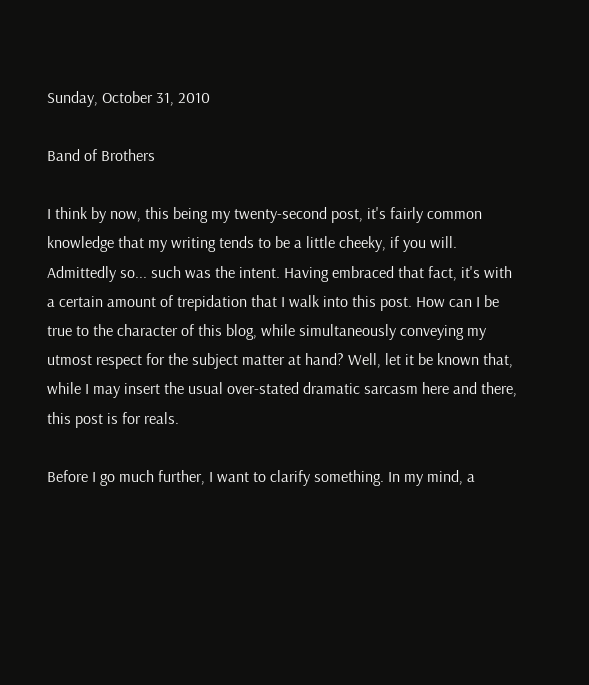Sunday, October 31, 2010

Band of Brothers

I think by now, this being my twenty-second post, it's fairly common knowledge that my writing tends to be a little cheeky, if you will. Admittedly so... such was the intent. Having embraced that fact, it's with a certain amount of trepidation that I walk into this post. How can I be true to the character of this blog, while simultaneously conveying my utmost respect for the subject matter at hand? Well, let it be known that, while I may insert the usual over-stated dramatic sarcasm here and there, this post is for reals.

Before I go much further, I want to clarify something. In my mind, a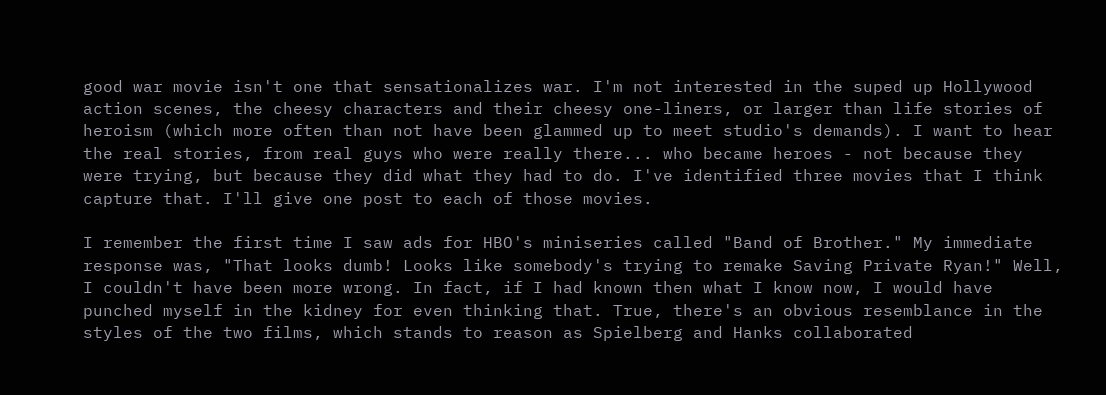good war movie isn't one that sensationalizes war. I'm not interested in the suped up Hollywood action scenes, the cheesy characters and their cheesy one-liners, or larger than life stories of heroism (which more often than not have been glammed up to meet studio's demands). I want to hear the real stories, from real guys who were really there... who became heroes - not because they were trying, but because they did what they had to do. I've identified three movies that I think capture that. I'll give one post to each of those movies.

I remember the first time I saw ads for HBO's miniseries called "Band of Brother." My immediate response was, "That looks dumb! Looks like somebody's trying to remake Saving Private Ryan!" Well, I couldn't have been more wrong. In fact, if I had known then what I know now, I would have punched myself in the kidney for even thinking that. True, there's an obvious resemblance in the styles of the two films, which stands to reason as Spielberg and Hanks collaborated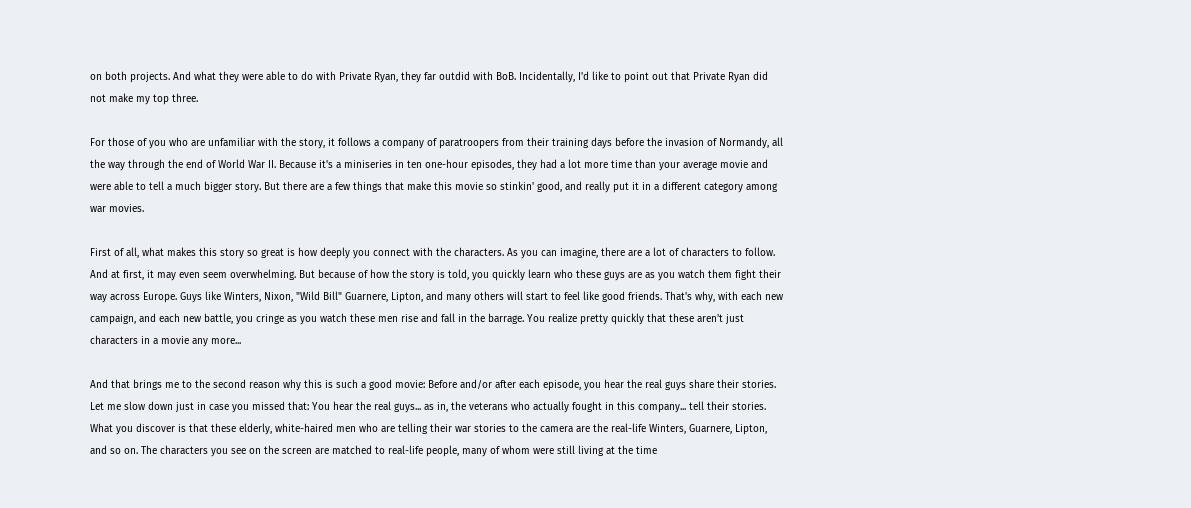on both projects. And what they were able to do with Private Ryan, they far outdid with BoB. Incidentally, I'd like to point out that Private Ryan did not make my top three.

For those of you who are unfamiliar with the story, it follows a company of paratroopers from their training days before the invasion of Normandy, all the way through the end of World War II. Because it's a miniseries in ten one-hour episodes, they had a lot more time than your average movie and were able to tell a much bigger story. But there are a few things that make this movie so stinkin' good, and really put it in a different category among war movies.

First of all, what makes this story so great is how deeply you connect with the characters. As you can imagine, there are a lot of characters to follow. And at first, it may even seem overwhelming. But because of how the story is told, you quickly learn who these guys are as you watch them fight their way across Europe. Guys like Winters, Nixon, "Wild Bill" Guarnere, Lipton, and many others will start to feel like good friends. That's why, with each new campaign, and each new battle, you cringe as you watch these men rise and fall in the barrage. You realize pretty quickly that these aren't just characters in a movie any more...

And that brings me to the second reason why this is such a good movie: Before and/or after each episode, you hear the real guys share their stories. Let me slow down just in case you missed that: You hear the real guys... as in, the veterans who actually fought in this company... tell their stories. What you discover is that these elderly, white-haired men who are telling their war stories to the camera are the real-life Winters, Guarnere, Lipton, and so on. The characters you see on the screen are matched to real-life people, many of whom were still living at the time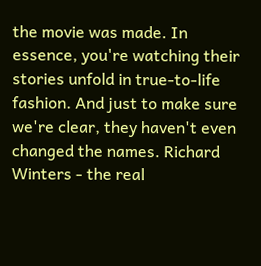the movie was made. In essence, you're watching their stories unfold in true-to-life fashion. And just to make sure we're clear, they haven't even changed the names. Richard Winters - the real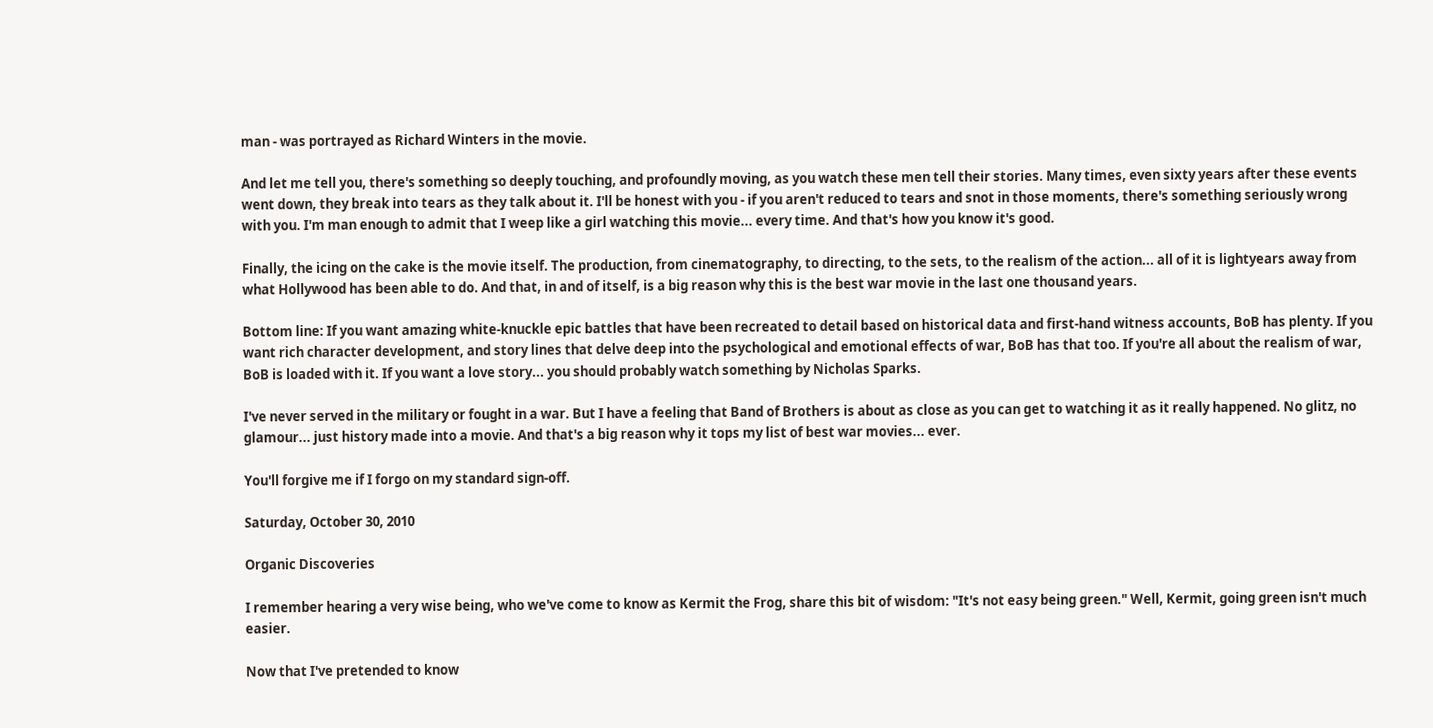man - was portrayed as Richard Winters in the movie.

And let me tell you, there's something so deeply touching, and profoundly moving, as you watch these men tell their stories. Many times, even sixty years after these events went down, they break into tears as they talk about it. I'll be honest with you - if you aren't reduced to tears and snot in those moments, there's something seriously wrong with you. I'm man enough to admit that I weep like a girl watching this movie... every time. And that's how you know it's good.

Finally, the icing on the cake is the movie itself. The production, from cinematography, to directing, to the sets, to the realism of the action... all of it is lightyears away from what Hollywood has been able to do. And that, in and of itself, is a big reason why this is the best war movie in the last one thousand years.

Bottom line: If you want amazing white-knuckle epic battles that have been recreated to detail based on historical data and first-hand witness accounts, BoB has plenty. If you want rich character development, and story lines that delve deep into the psychological and emotional effects of war, BoB has that too. If you're all about the realism of war, BoB is loaded with it. If you want a love story... you should probably watch something by Nicholas Sparks.

I've never served in the military or fought in a war. But I have a feeling that Band of Brothers is about as close as you can get to watching it as it really happened. No glitz, no glamour... just history made into a movie. And that's a big reason why it tops my list of best war movies... ever.

You'll forgive me if I forgo on my standard sign-off.

Saturday, October 30, 2010

Organic Discoveries

I remember hearing a very wise being, who we've come to know as Kermit the Frog, share this bit of wisdom: "It's not easy being green." Well, Kermit, going green isn't much easier.

Now that I've pretended to know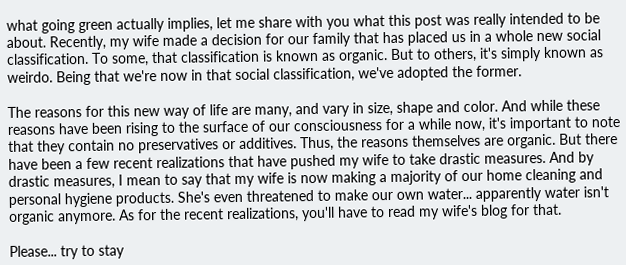what going green actually implies, let me share with you what this post was really intended to be about. Recently, my wife made a decision for our family that has placed us in a whole new social classification. To some, that classification is known as organic. But to others, it's simply known as weirdo. Being that we're now in that social classification, we've adopted the former.

The reasons for this new way of life are many, and vary in size, shape and color. And while these reasons have been rising to the surface of our consciousness for a while now, it's important to note that they contain no preservatives or additives. Thus, the reasons themselves are organic. But there have been a few recent realizations that have pushed my wife to take drastic measures. And by drastic measures, I mean to say that my wife is now making a majority of our home cleaning and personal hygiene products. She's even threatened to make our own water... apparently water isn't organic anymore. As for the recent realizations, you'll have to read my wife's blog for that.

Please... try to stay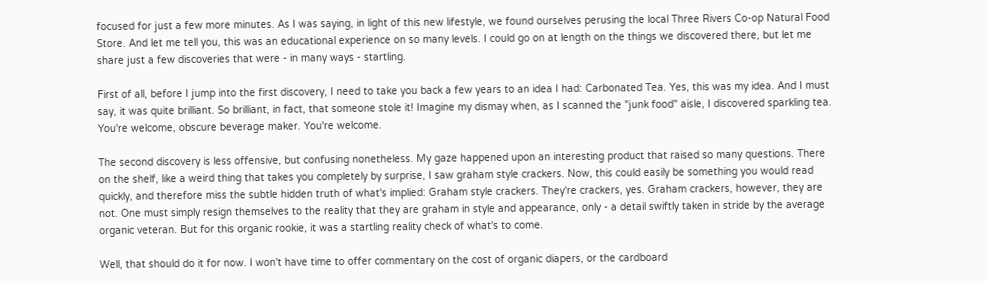focused for just a few more minutes. As I was saying, in light of this new lifestyle, we found ourselves perusing the local Three Rivers Co-op Natural Food Store. And let me tell you, this was an educational experience on so many levels. I could go on at length on the things we discovered there, but let me share just a few discoveries that were - in many ways - startling.

First of all, before I jump into the first discovery, I need to take you back a few years to an idea I had: Carbonated Tea. Yes, this was my idea. And I must say, it was quite brilliant. So brilliant, in fact, that someone stole it! Imagine my dismay when, as I scanned the "junk food" aisle, I discovered sparkling tea. You're welcome, obscure beverage maker. You're welcome.

The second discovery is less offensive, but confusing nonetheless. My gaze happened upon an interesting product that raised so many questions. There on the shelf, like a weird thing that takes you completely by surprise, I saw graham style crackers. Now, this could easily be something you would read quickly, and therefore miss the subtle hidden truth of what's implied: Graham style crackers. They're crackers, yes. Graham crackers, however, they are not. One must simply resign themselves to the reality that they are graham in style and appearance, only - a detail swiftly taken in stride by the average organic veteran. But for this organic rookie, it was a startling reality check of what's to come.

Well, that should do it for now. I won't have time to offer commentary on the cost of organic diapers, or the cardboard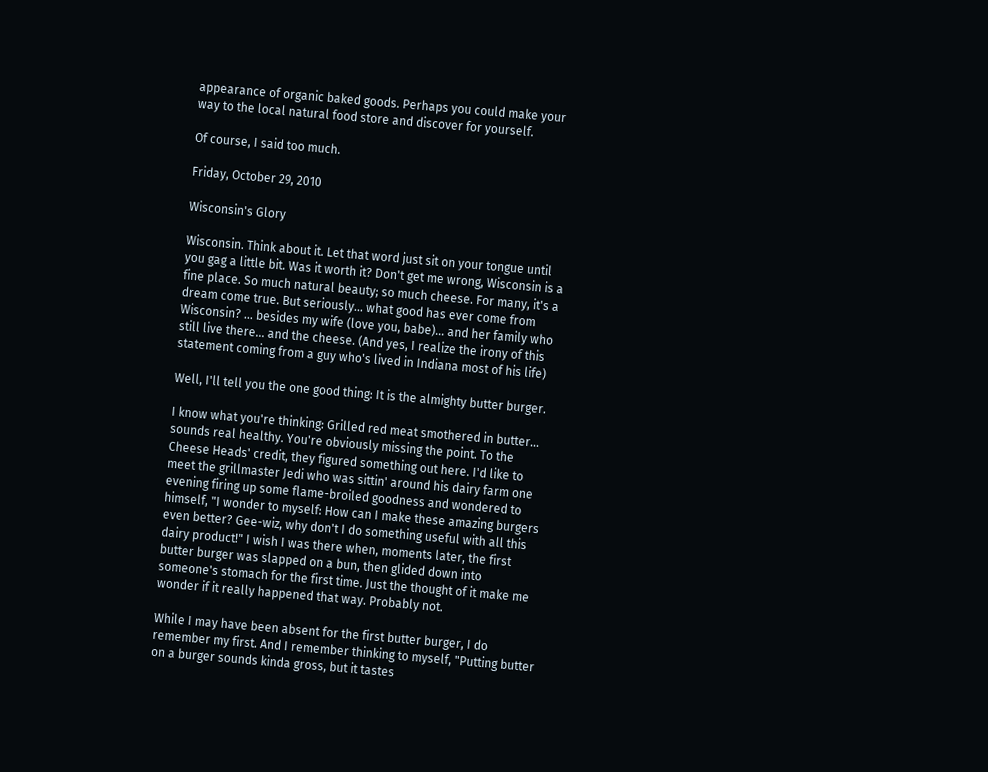appearance of organic baked goods. Perhaps you could make your way to the local natural food store and discover for yourself.

Of course, I said too much.

Friday, October 29, 2010

Wisconsin's Glory

Wisconsin. Think about it. Let that word just sit on your tongue until you gag a little bit. Was it worth it? Don't get me wrong, Wisconsin is a fine place. So much natural beauty; so much cheese. For many, it's a dream come true. But seriously... what good has ever come from Wisconsin? ... besides my wife (love you, babe)... and her family who still live there... and the cheese. (And yes, I realize the irony of this statement coming from a guy who's lived in Indiana most of his life)

Well, I'll tell you the one good thing: It is the almighty butter burger.

I know what you're thinking: Grilled red meat smothered in butter... sounds real healthy. You're obviously missing the point. To the Cheese Heads' credit, they figured something out here. I'd like to meet the grillmaster Jedi who was sittin' around his dairy farm one evening firing up some flame-broiled goodness and wondered to himself, "I wonder to myself: How can I make these amazing burgers even better? Gee-wiz, why don't I do something useful with all this dairy product!" I wish I was there when, moments later, the first butter burger was slapped on a bun, then glided down into someone's stomach for the first time. Just the thought of it make me wonder if it really happened that way. Probably not.

While I may have been absent for the first butter burger, I do remember my first. And I remember thinking to myself, "Putting butter on a burger sounds kinda gross, but it tastes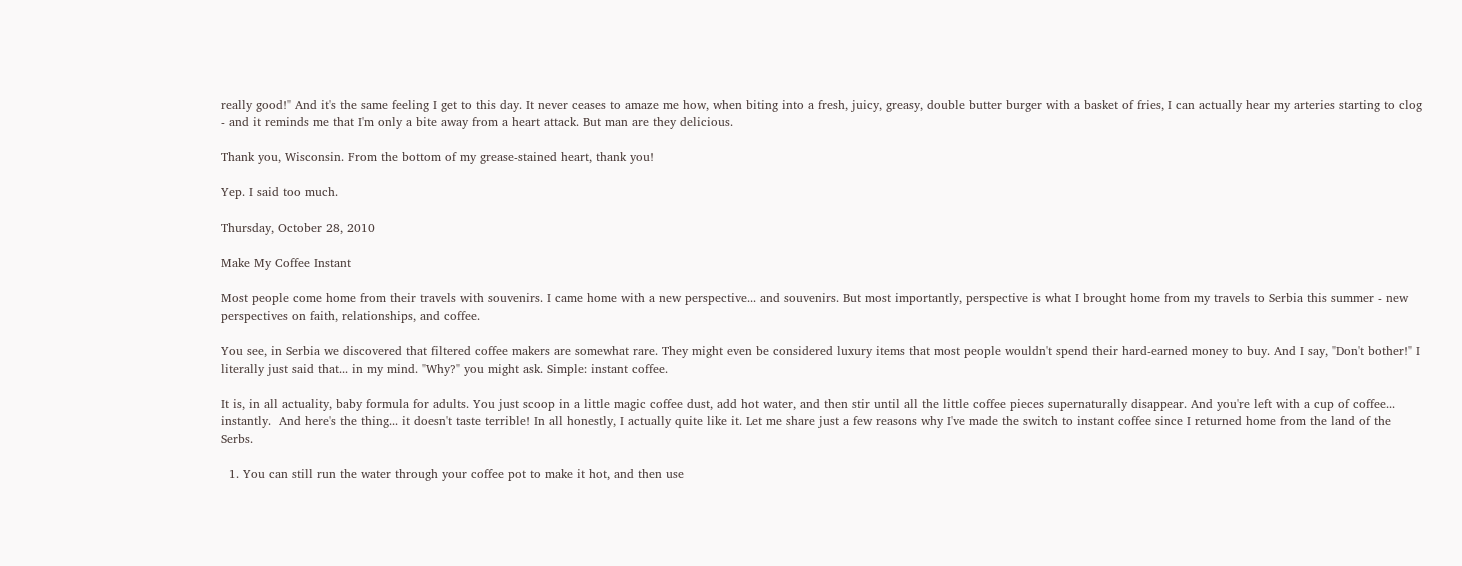really good!" And it's the same feeling I get to this day. It never ceases to amaze me how, when biting into a fresh, juicy, greasy, double butter burger with a basket of fries, I can actually hear my arteries starting to clog - and it reminds me that I'm only a bite away from a heart attack. But man are they delicious.

Thank you, Wisconsin. From the bottom of my grease-stained heart, thank you!

Yep. I said too much.

Thursday, October 28, 2010

Make My Coffee Instant

Most people come home from their travels with souvenirs. I came home with a new perspective... and souvenirs. But most importantly, perspective is what I brought home from my travels to Serbia this summer - new perspectives on faith, relationships, and coffee.

You see, in Serbia we discovered that filtered coffee makers are somewhat rare. They might even be considered luxury items that most people wouldn't spend their hard-earned money to buy. And I say, "Don't bother!" I literally just said that... in my mind. "Why?" you might ask. Simple: instant coffee.

It is, in all actuality, baby formula for adults. You just scoop in a little magic coffee dust, add hot water, and then stir until all the little coffee pieces supernaturally disappear. And you're left with a cup of coffee... instantly.  And here's the thing... it doesn't taste terrible! In all honestly, I actually quite like it. Let me share just a few reasons why I've made the switch to instant coffee since I returned home from the land of the Serbs.

  1. You can still run the water through your coffee pot to make it hot, and then use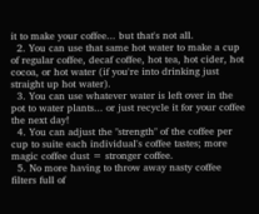it to make your coffee... but that's not all.
  2. You can use that same hot water to make a cup of regular coffee, decaf coffee, hot tea, hot cider, hot cocoa, or hot water (if you're into drinking just straight up hot water).
  3. You can use whatever water is left over in the pot to water plants... or just recycle it for your coffee the next day!
  4. You can adjust the "strength" of the coffee per cup to suite each individual's coffee tastes; more magic coffee dust = stronger coffee.
  5. No more having to throw away nasty coffee filters full of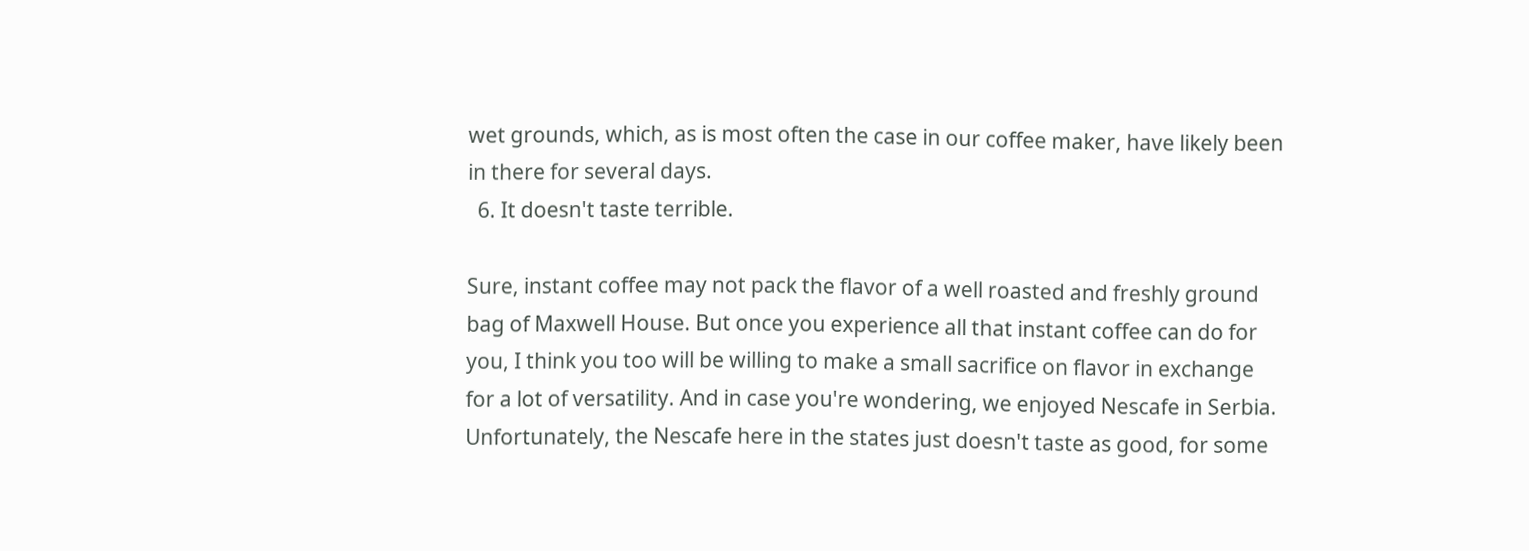wet grounds, which, as is most often the case in our coffee maker, have likely been in there for several days.
  6. It doesn't taste terrible.

Sure, instant coffee may not pack the flavor of a well roasted and freshly ground bag of Maxwell House. But once you experience all that instant coffee can do for you, I think you too will be willing to make a small sacrifice on flavor in exchange for a lot of versatility. And in case you're wondering, we enjoyed Nescafe in Serbia. Unfortunately, the Nescafe here in the states just doesn't taste as good, for some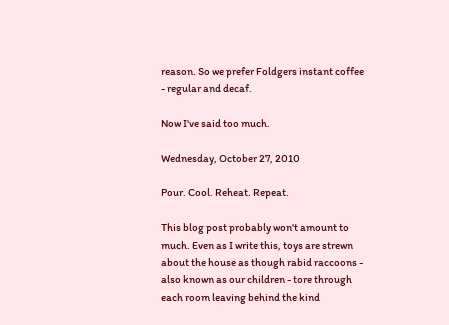reason. So we prefer Foldgers instant coffee - regular and decaf.

Now I've said too much.

Wednesday, October 27, 2010

Pour. Cool. Reheat. Repeat.

This blog post probably won't amount to much. Even as I write this, toys are strewn about the house as though rabid raccoons - also known as our children - tore through each room leaving behind the kind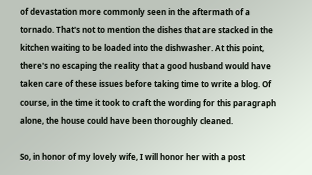of devastation more commonly seen in the aftermath of a tornado. That's not to mention the dishes that are stacked in the kitchen waiting to be loaded into the dishwasher. At this point, there's no escaping the reality that a good husband would have taken care of these issues before taking time to write a blog. Of course, in the time it took to craft the wording for this paragraph alone, the house could have been thoroughly cleaned.

So, in honor of my lovely wife, I will honor her with a post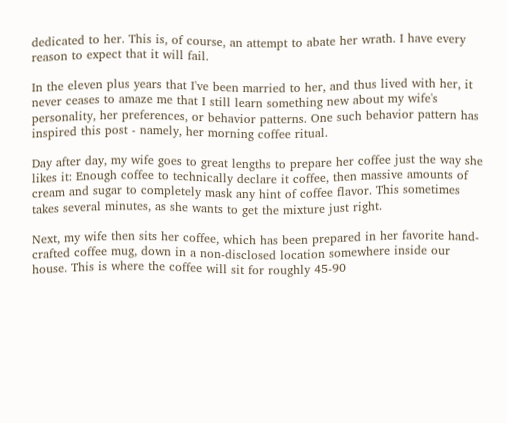dedicated to her. This is, of course, an attempt to abate her wrath. I have every reason to expect that it will fail.

In the eleven plus years that I've been married to her, and thus lived with her, it never ceases to amaze me that I still learn something new about my wife's personality, her preferences, or behavior patterns. One such behavior pattern has inspired this post - namely, her morning coffee ritual.

Day after day, my wife goes to great lengths to prepare her coffee just the way she likes it: Enough coffee to technically declare it coffee, then massive amounts of cream and sugar to completely mask any hint of coffee flavor. This sometimes takes several minutes, as she wants to get the mixture just right.

Next, my wife then sits her coffee, which has been prepared in her favorite hand-crafted coffee mug, down in a non-disclosed location somewhere inside our house. This is where the coffee will sit for roughly 45-90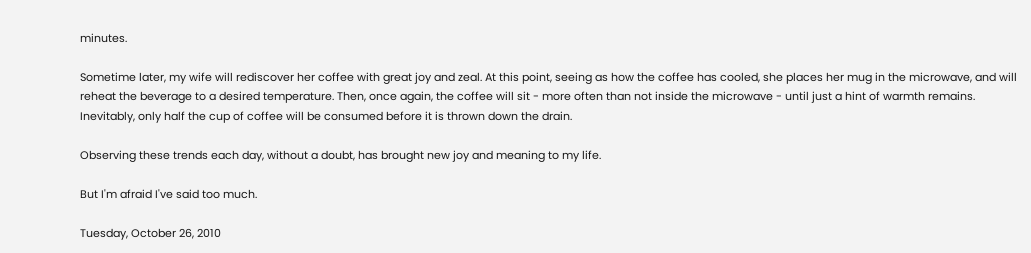minutes.

Sometime later, my wife will rediscover her coffee with great joy and zeal. At this point, seeing as how the coffee has cooled, she places her mug in the microwave, and will reheat the beverage to a desired temperature. Then, once again, the coffee will sit - more often than not inside the microwave - until just a hint of warmth remains. Inevitably, only half the cup of coffee will be consumed before it is thrown down the drain.

Observing these trends each day, without a doubt, has brought new joy and meaning to my life.

But I'm afraid I've said too much.

Tuesday, October 26, 2010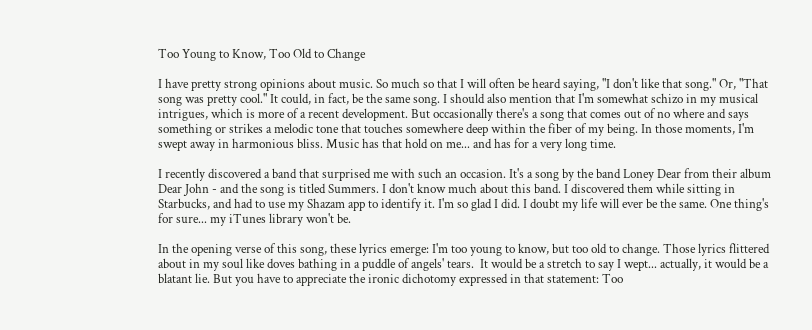Too Young to Know, Too Old to Change

I have pretty strong opinions about music. So much so that I will often be heard saying, "I don't like that song." Or, "That song was pretty cool." It could, in fact, be the same song. I should also mention that I'm somewhat schizo in my musical intrigues, which is more of a recent development. But occasionally there's a song that comes out of no where and says something or strikes a melodic tone that touches somewhere deep within the fiber of my being. In those moments, I'm swept away in harmonious bliss. Music has that hold on me... and has for a very long time.

I recently discovered a band that surprised me with such an occasion. It's a song by the band Loney Dear from their album Dear John - and the song is titled Summers. I don't know much about this band. I discovered them while sitting in Starbucks, and had to use my Shazam app to identify it. I'm so glad I did. I doubt my life will ever be the same. One thing's for sure... my iTunes library won't be.

In the opening verse of this song, these lyrics emerge: I'm too young to know, but too old to change. Those lyrics flittered about in my soul like doves bathing in a puddle of angels' tears.  It would be a stretch to say I wept... actually, it would be a blatant lie. But you have to appreciate the ironic dichotomy expressed in that statement: Too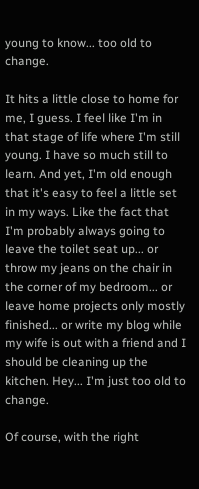young to know... too old to change.

It hits a little close to home for me, I guess. I feel like I'm in that stage of life where I'm still young. I have so much still to learn. And yet, I'm old enough that it's easy to feel a little set in my ways. Like the fact that I'm probably always going to leave the toilet seat up... or throw my jeans on the chair in the corner of my bedroom... or leave home projects only mostly finished... or write my blog while my wife is out with a friend and I should be cleaning up the kitchen. Hey... I'm just too old to change.

Of course, with the right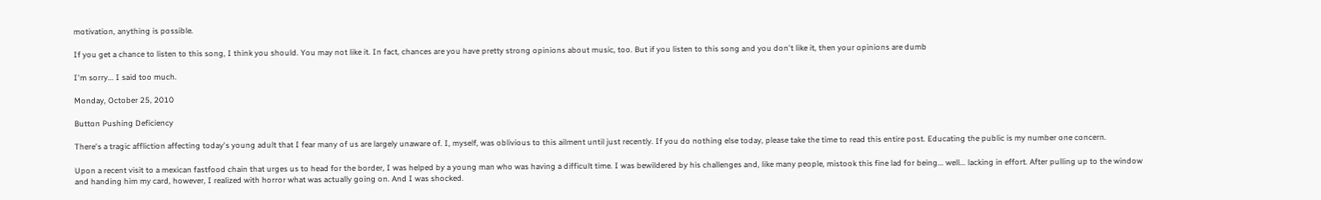motivation, anything is possible.

If you get a chance to listen to this song, I think you should. You may not like it. In fact, chances are you have pretty strong opinions about music, too. But if you listen to this song and you don't like it, then your opinions are dumb

I'm sorry... I said too much.

Monday, October 25, 2010

Button Pushing Deficiency

There's a tragic affliction affecting today's young adult that I fear many of us are largely unaware of. I, myself, was oblivious to this ailment until just recently. If you do nothing else today, please take the time to read this entire post. Educating the public is my number one concern.

Upon a recent visit to a mexican fastfood chain that urges us to head for the border, I was helped by a young man who was having a difficult time. I was bewildered by his challenges and, like many people, mistook this fine lad for being... well... lacking in effort. After pulling up to the window and handing him my card, however, I realized with horror what was actually going on. And I was shocked.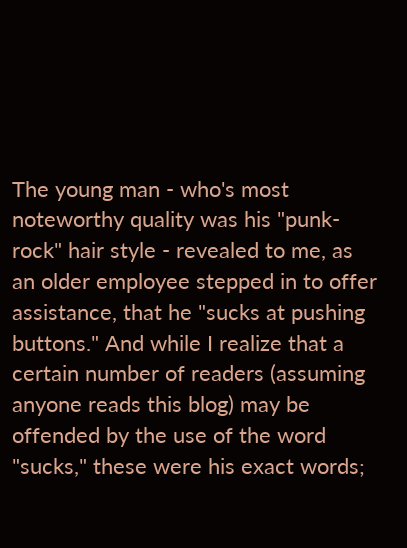The young man - who's most noteworthy quality was his "punk-rock" hair style - revealed to me, as an older employee stepped in to offer assistance, that he "sucks at pushing buttons." And while I realize that a certain number of readers (assuming anyone reads this blog) may be offended by the use of the word "sucks," these were his exact words;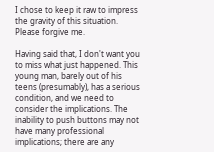I chose to keep it raw to impress the gravity of this situation. Please forgive me.

Having said that, I don't want you to miss what just happened. This young man, barely out of his teens (presumably), has a serious condition, and we need to consider the implications. The inability to push buttons may not have many professional implications; there are any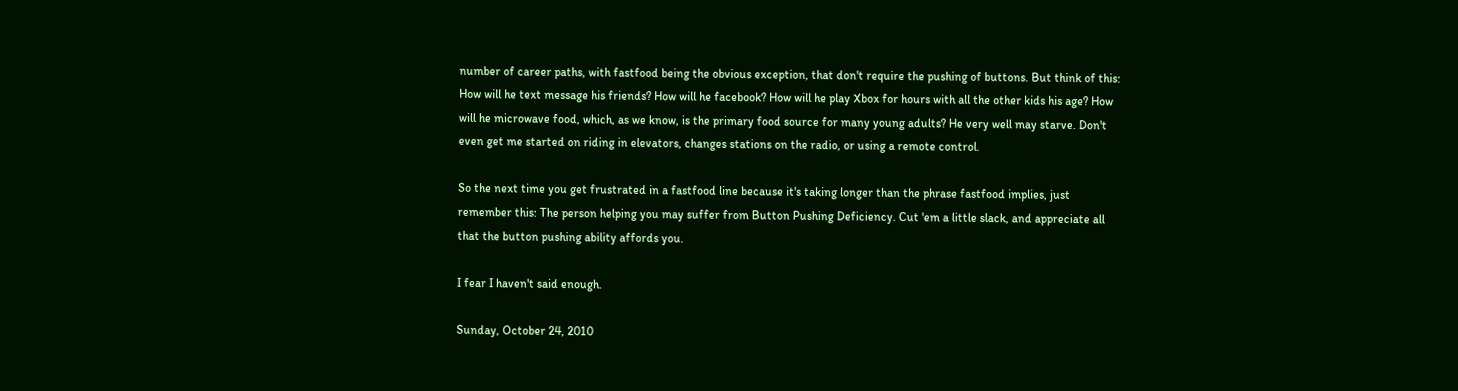number of career paths, with fastfood being the obvious exception, that don't require the pushing of buttons. But think of this: How will he text message his friends? How will he facebook? How will he play Xbox for hours with all the other kids his age? How will he microwave food, which, as we know, is the primary food source for many young adults? He very well may starve. Don't even get me started on riding in elevators, changes stations on the radio, or using a remote control.

So the next time you get frustrated in a fastfood line because it's taking longer than the phrase fastfood implies, just remember this: The person helping you may suffer from Button Pushing Deficiency. Cut 'em a little slack, and appreciate all that the button pushing ability affords you.

I fear I haven't said enough.

Sunday, October 24, 2010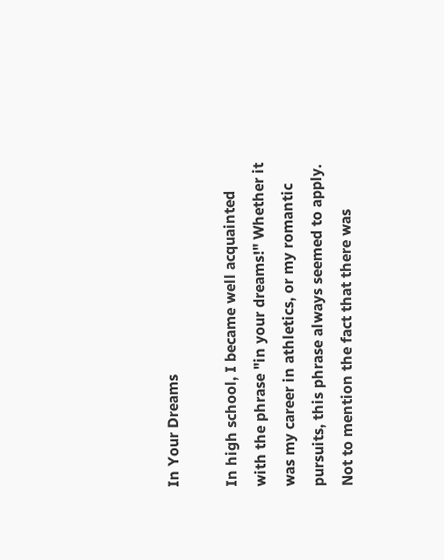In Your Dreams

In high school, I became well acquainted with the phrase "in your dreams!" Whether it was my career in athletics, or my romantic pursuits, this phrase always seemed to apply. Not to mention the fact that there was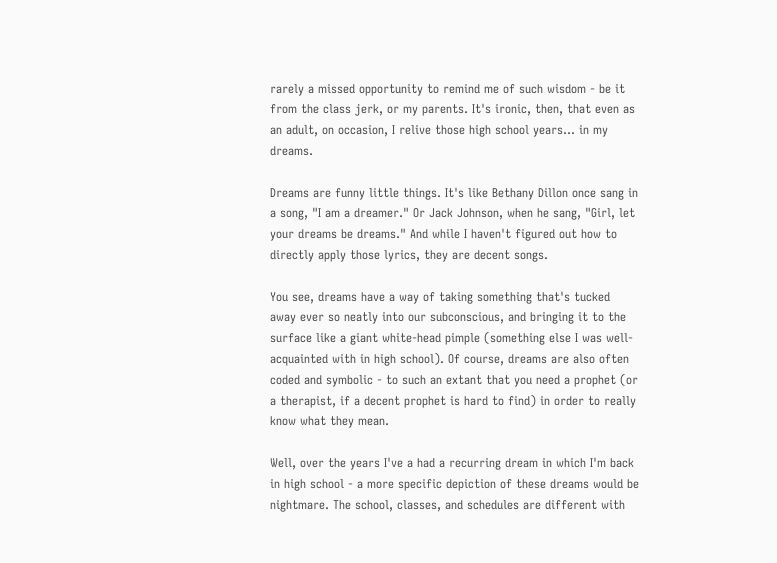rarely a missed opportunity to remind me of such wisdom - be it from the class jerk, or my parents. It's ironic, then, that even as an adult, on occasion, I relive those high school years... in my dreams.

Dreams are funny little things. It's like Bethany Dillon once sang in a song, "I am a dreamer." Or Jack Johnson, when he sang, "Girl, let your dreams be dreams." And while I haven't figured out how to directly apply those lyrics, they are decent songs.

You see, dreams have a way of taking something that's tucked away ever so neatly into our subconscious, and bringing it to the surface like a giant white-head pimple (something else I was well-acquainted with in high school). Of course, dreams are also often coded and symbolic - to such an extant that you need a prophet (or a therapist, if a decent prophet is hard to find) in order to really know what they mean.

Well, over the years I've a had a recurring dream in which I'm back in high school - a more specific depiction of these dreams would be nightmare. The school, classes, and schedules are different with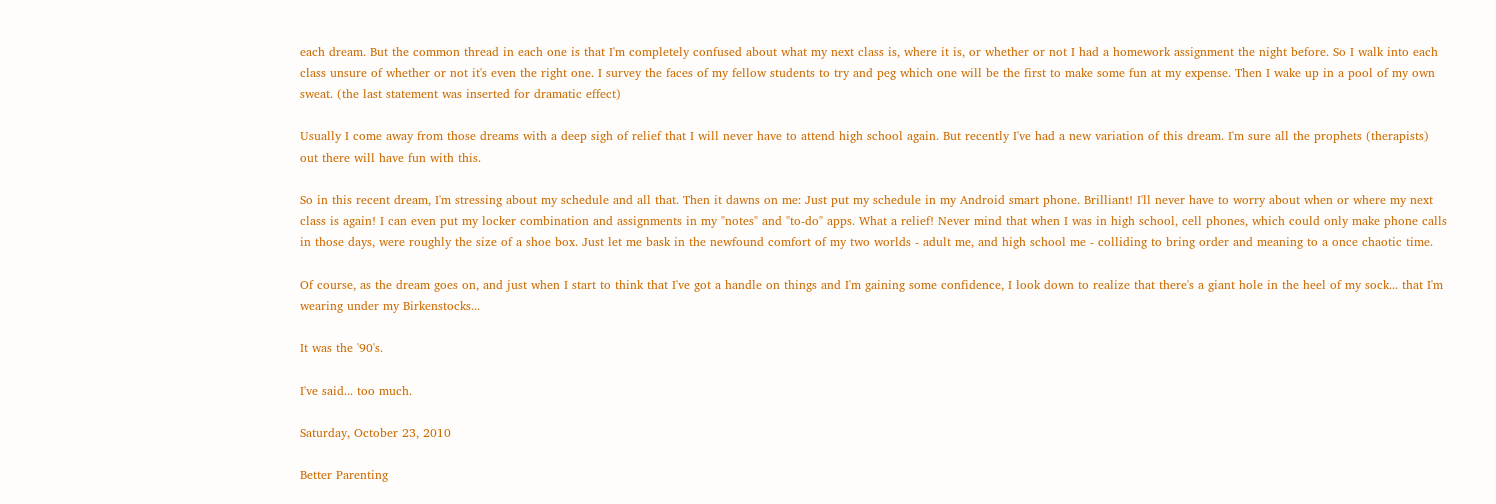each dream. But the common thread in each one is that I'm completely confused about what my next class is, where it is, or whether or not I had a homework assignment the night before. So I walk into each class unsure of whether or not it's even the right one. I survey the faces of my fellow students to try and peg which one will be the first to make some fun at my expense. Then I wake up in a pool of my own sweat. (the last statement was inserted for dramatic effect)

Usually I come away from those dreams with a deep sigh of relief that I will never have to attend high school again. But recently I've had a new variation of this dream. I'm sure all the prophets (therapists) out there will have fun with this.

So in this recent dream, I'm stressing about my schedule and all that. Then it dawns on me: Just put my schedule in my Android smart phone. Brilliant! I'll never have to worry about when or where my next class is again! I can even put my locker combination and assignments in my "notes" and "to-do" apps. What a relief! Never mind that when I was in high school, cell phones, which could only make phone calls in those days, were roughly the size of a shoe box. Just let me bask in the newfound comfort of my two worlds - adult me, and high school me - colliding to bring order and meaning to a once chaotic time.

Of course, as the dream goes on, and just when I start to think that I've got a handle on things and I'm gaining some confidence, I look down to realize that there's a giant hole in the heel of my sock... that I'm wearing under my Birkenstocks...

It was the '90's.

I've said... too much.

Saturday, October 23, 2010

Better Parenting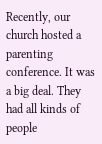Recently, our church hosted a parenting conference. It was a big deal. They had all kinds of people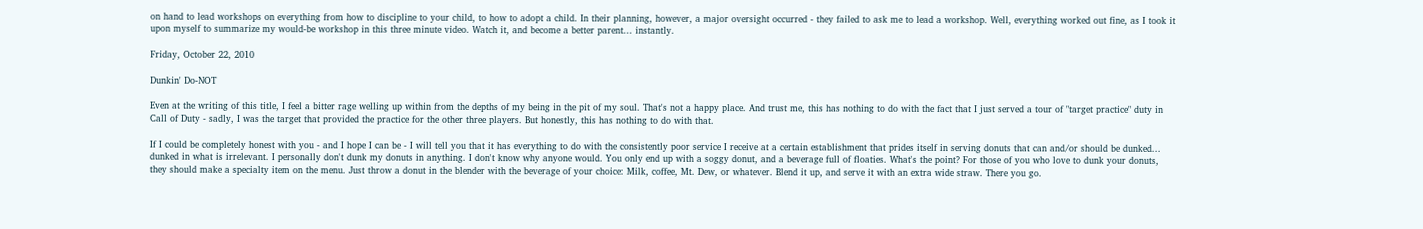on hand to lead workshops on everything from how to discipline to your child, to how to adopt a child. In their planning, however, a major oversight occurred - they failed to ask me to lead a workshop. Well, everything worked out fine, as I took it upon myself to summarize my would-be workshop in this three minute video. Watch it, and become a better parent... instantly.

Friday, October 22, 2010

Dunkin' Do-NOT

Even at the writing of this title, I feel a bitter rage welling up within from the depths of my being in the pit of my soul. That's not a happy place. And trust me, this has nothing to do with the fact that I just served a tour of "target practice" duty in Call of Duty - sadly, I was the target that provided the practice for the other three players. But honestly, this has nothing to do with that.

If I could be completely honest with you - and I hope I can be - I will tell you that it has everything to do with the consistently poor service I receive at a certain establishment that prides itself in serving donuts that can and/or should be dunked... dunked in what is irrelevant. I personally don't dunk my donuts in anything. I don't know why anyone would. You only end up with a soggy donut, and a beverage full of floaties. What's the point? For those of you who love to dunk your donuts, they should make a specialty item on the menu. Just throw a donut in the blender with the beverage of your choice: Milk, coffee, Mt. Dew, or whatever. Blend it up, and serve it with an extra wide straw. There you go.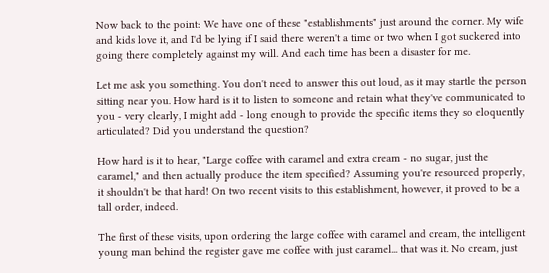Now back to the point: We have one of these "establishments" just around the corner. My wife and kids love it, and I'd be lying if I said there weren't a time or two when I got suckered into going there completely against my will. And each time has been a disaster for me.

Let me ask you something. You don't need to answer this out loud, as it may startle the person sitting near you. How hard is it to listen to someone and retain what they've communicated to you - very clearly, I might add - long enough to provide the specific items they so eloquently articulated? Did you understand the question?

How hard is it to hear, "Large coffee with caramel and extra cream - no sugar, just the caramel," and then actually produce the item specified? Assuming you're resourced properly, it shouldn't be that hard! On two recent visits to this establishment, however, it proved to be a tall order, indeed.

The first of these visits, upon ordering the large coffee with caramel and cream, the intelligent young man behind the register gave me coffee with just caramel... that was it. No cream, just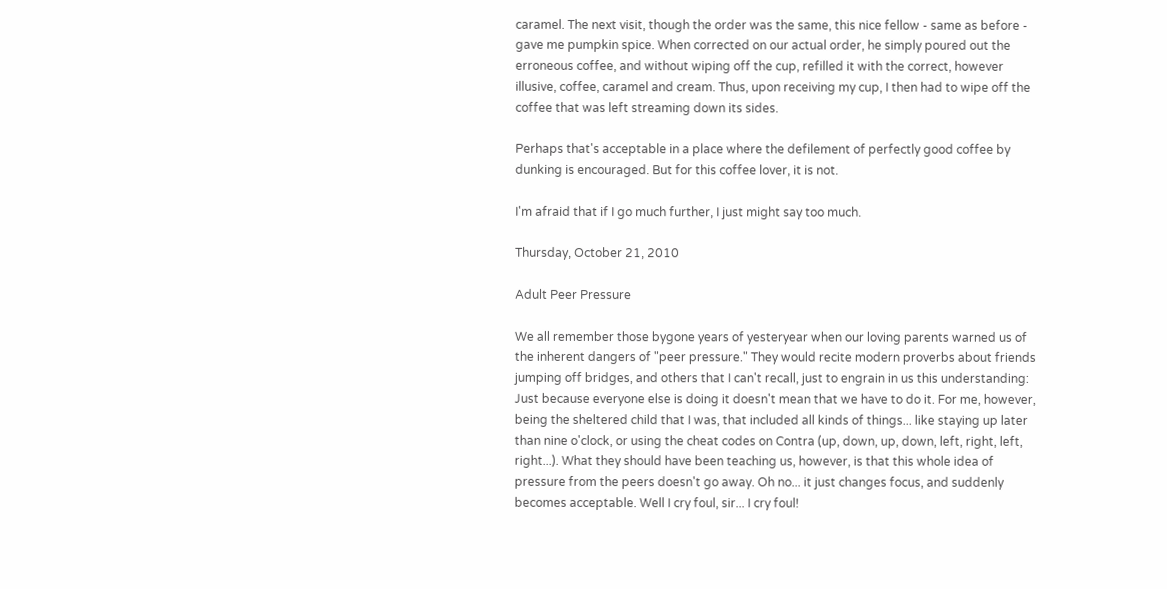caramel. The next visit, though the order was the same, this nice fellow - same as before - gave me pumpkin spice. When corrected on our actual order, he simply poured out the erroneous coffee, and without wiping off the cup, refilled it with the correct, however illusive, coffee, caramel and cream. Thus, upon receiving my cup, I then had to wipe off the coffee that was left streaming down its sides.

Perhaps that's acceptable in a place where the defilement of perfectly good coffee by dunking is encouraged. But for this coffee lover, it is not.

I'm afraid that if I go much further, I just might say too much.

Thursday, October 21, 2010

Adult Peer Pressure

We all remember those bygone years of yesteryear when our loving parents warned us of the inherent dangers of "peer pressure." They would recite modern proverbs about friends jumping off bridges, and others that I can't recall, just to engrain in us this understanding: Just because everyone else is doing it doesn't mean that we have to do it. For me, however, being the sheltered child that I was, that included all kinds of things... like staying up later than nine o'clock, or using the cheat codes on Contra (up, down, up, down, left, right, left, right...). What they should have been teaching us, however, is that this whole idea of pressure from the peers doesn't go away. Oh no... it just changes focus, and suddenly becomes acceptable. Well I cry foul, sir... I cry foul!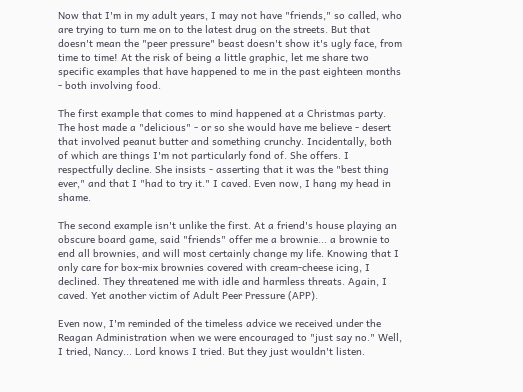Now that I'm in my adult years, I may not have "friends," so called, who are trying to turn me on to the latest drug on the streets. But that doesn't mean the "peer pressure" beast doesn't show it's ugly face, from time to time! At the risk of being a little graphic, let me share two specific examples that have happened to me in the past eighteen months - both involving food.

The first example that comes to mind happened at a Christmas party. The host made a "delicious" - or so she would have me believe - desert that involved peanut butter and something crunchy. Incidentally, both of which are things I'm not particularly fond of. She offers. I respectfully decline. She insists - asserting that it was the "best thing ever," and that I "had to try it." I caved. Even now, I hang my head in shame.

The second example isn't unlike the first. At a friend's house playing an obscure board game, said "friends" offer me a brownie... a brownie to end all brownies, and will most certainly change my life. Knowing that I only care for box-mix brownies covered with cream-cheese icing, I declined. They threatened me with idle and harmless threats. Again, I caved. Yet another victim of Adult Peer Pressure (APP).

Even now, I'm reminded of the timeless advice we received under the Reagan Administration when we were encouraged to "just say no." Well, I tried, Nancy... Lord knows I tried. But they just wouldn't listen.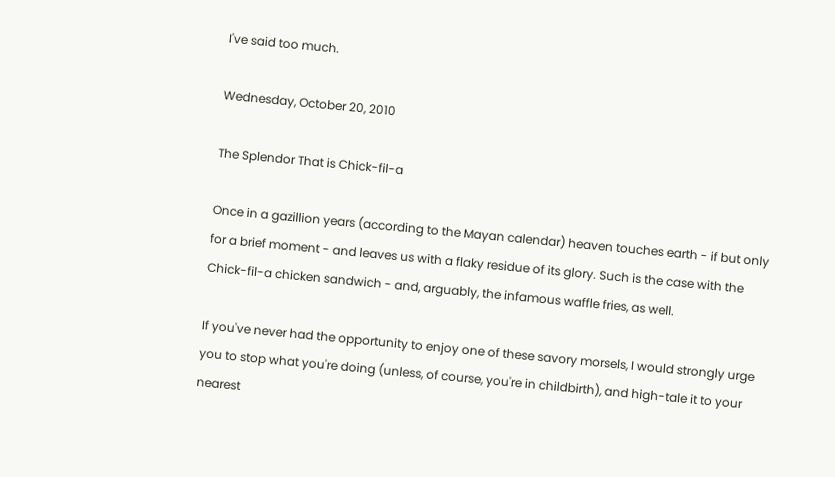I've said too much.

Wednesday, October 20, 2010

The Splendor That is Chick-fil-a

Once in a gazillion years (according to the Mayan calendar) heaven touches earth - if but only for a brief moment - and leaves us with a flaky residue of its glory. Such is the case with the Chick-fil-a chicken sandwich - and, arguably, the infamous waffle fries, as well.

If you've never had the opportunity to enjoy one of these savory morsels, I would strongly urge you to stop what you're doing (unless, of course, you're in childbirth), and high-tale it to your nearest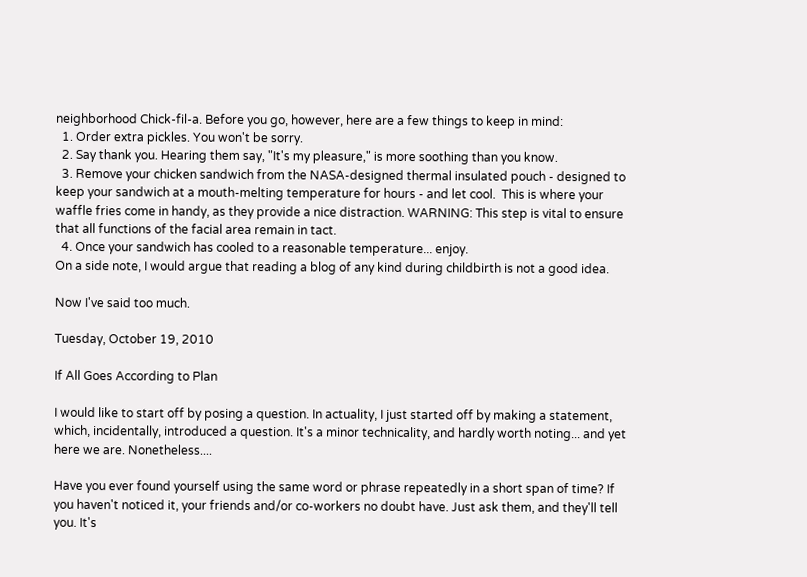neighborhood Chick-fil-a. Before you go, however, here are a few things to keep in mind:
  1. Order extra pickles. You won't be sorry.
  2. Say thank you. Hearing them say, "It's my pleasure," is more soothing than you know.
  3. Remove your chicken sandwich from the NASA-designed thermal insulated pouch - designed to keep your sandwich at a mouth-melting temperature for hours - and let cool.  This is where your waffle fries come in handy, as they provide a nice distraction. WARNING: This step is vital to ensure that all functions of the facial area remain in tact.
  4. Once your sandwich has cooled to a reasonable temperature... enjoy.
On a side note, I would argue that reading a blog of any kind during childbirth is not a good idea.

Now I've said too much.

Tuesday, October 19, 2010

If All Goes According to Plan

I would like to start off by posing a question. In actuality, I just started off by making a statement, which, incidentally, introduced a question. It's a minor technicality, and hardly worth noting... and yet here we are. Nonetheless....

Have you ever found yourself using the same word or phrase repeatedly in a short span of time? If you haven't noticed it, your friends and/or co-workers no doubt have. Just ask them, and they'll tell you. It's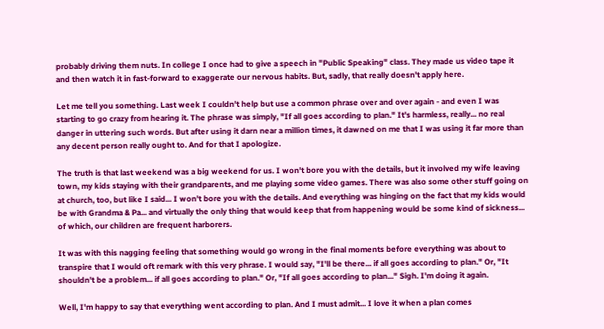probably driving them nuts. In college I once had to give a speech in "Public Speaking" class. They made us video tape it and then watch it in fast-forward to exaggerate our nervous habits. But, sadly, that really doesn't apply here.

Let me tell you something. Last week I couldn't help but use a common phrase over and over again - and even I was starting to go crazy from hearing it. The phrase was simply, "If all goes according to plan." It's harmless, really... no real danger in uttering such words. But after using it darn near a million times, it dawned on me that I was using it far more than any decent person really ought to. And for that I apologize.

The truth is that last weekend was a big weekend for us. I won't bore you with the details, but it involved my wife leaving town, my kids staying with their grandparents, and me playing some video games. There was also some other stuff going on at church, too, but like I said... I won't bore you with the details. And everything was hinging on the fact that my kids would be with Grandma & Pa... and virtually the only thing that would keep that from happening would be some kind of sickness... of which, our children are frequent harborers.

It was with this nagging feeling that something would go wrong in the final moments before everything was about to transpire that I would oft remark with this very phrase. I would say, "I'll be there... if all goes according to plan." Or, "It shouldn't be a problem... if all goes according to plan." Or, "If all goes according to plan..." Sigh. I'm doing it again.

Well, I'm happy to say that everything went according to plan. And I must admit... I love it when a plan comes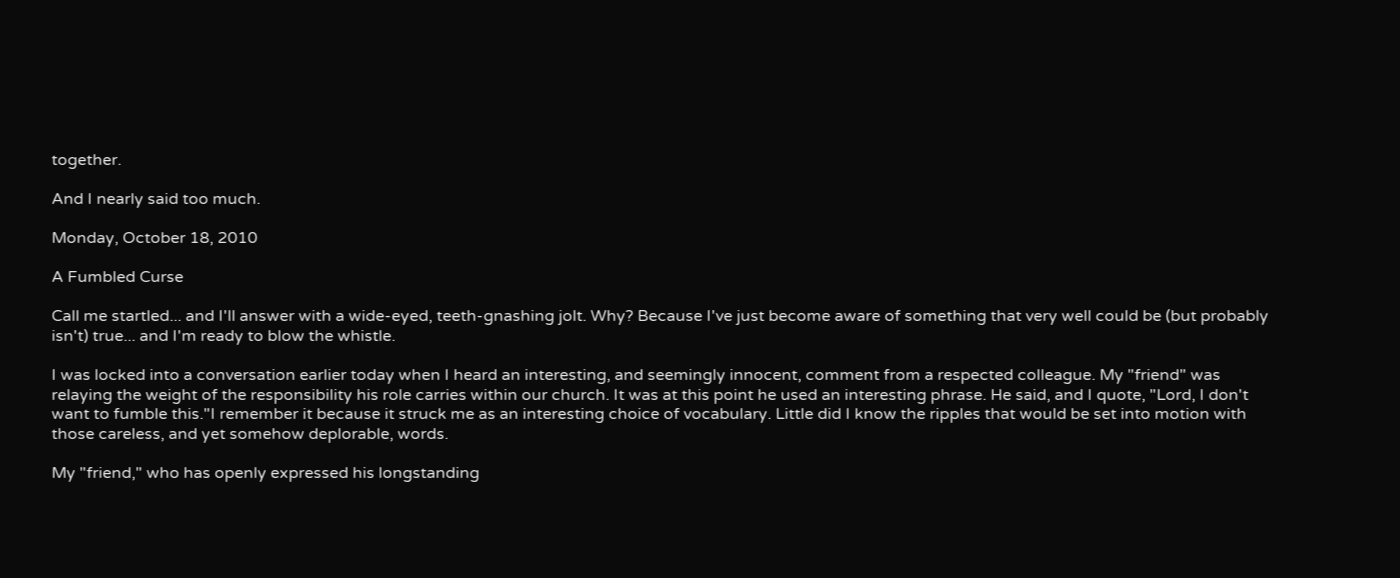together.

And I nearly said too much.

Monday, October 18, 2010

A Fumbled Curse

Call me startled... and I'll answer with a wide-eyed, teeth-gnashing jolt. Why? Because I've just become aware of something that very well could be (but probably isn't) true... and I'm ready to blow the whistle.

I was locked into a conversation earlier today when I heard an interesting, and seemingly innocent, comment from a respected colleague. My "friend" was relaying the weight of the responsibility his role carries within our church. It was at this point he used an interesting phrase. He said, and I quote, "Lord, I don't want to fumble this."I remember it because it struck me as an interesting choice of vocabulary. Little did I know the ripples that would be set into motion with those careless, and yet somehow deplorable, words.

My "friend," who has openly expressed his longstanding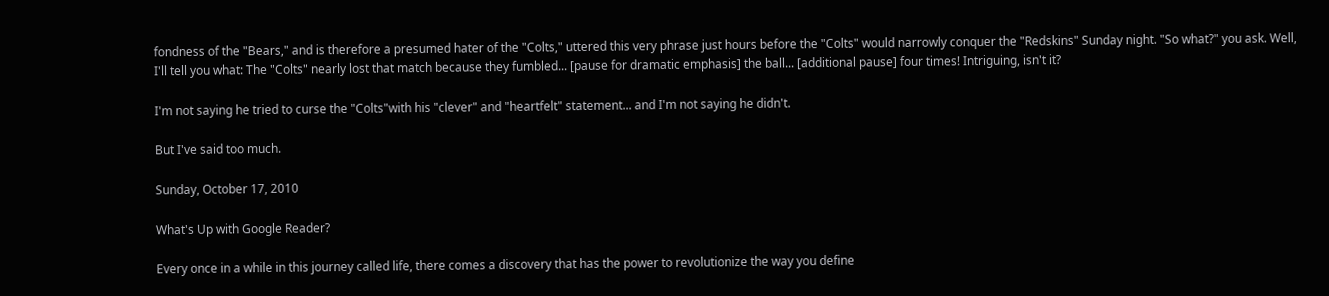fondness of the "Bears," and is therefore a presumed hater of the "Colts," uttered this very phrase just hours before the "Colts" would narrowly conquer the "Redskins" Sunday night. "So what?" you ask. Well, I'll tell you what: The "Colts" nearly lost that match because they fumbled... [pause for dramatic emphasis] the ball... [additional pause] four times! Intriguing, isn't it?

I'm not saying he tried to curse the "Colts"with his "clever" and "heartfelt" statement... and I'm not saying he didn't.

But I've said too much.

Sunday, October 17, 2010

What's Up with Google Reader?

Every once in a while in this journey called life, there comes a discovery that has the power to revolutionize the way you define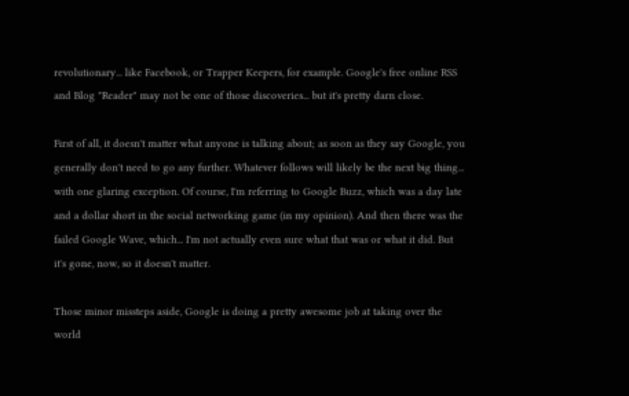revolutionary... like Facebook, or Trapper Keepers, for example. Google's free online RSS and Blog "Reader" may not be one of those discoveries... but it's pretty darn close.

First of all, it doesn't matter what anyone is talking about; as soon as they say Google, you generally don't need to go any further. Whatever follows will likely be the next big thing... with one glaring exception. Of course, I'm referring to Google Buzz, which was a day late and a dollar short in the social networking game (in my opinion). And then there was the failed Google Wave, which... I'm not actually even sure what that was or what it did. But it's gone, now, so it doesn't matter.

Those minor missteps aside, Google is doing a pretty awesome job at taking over the world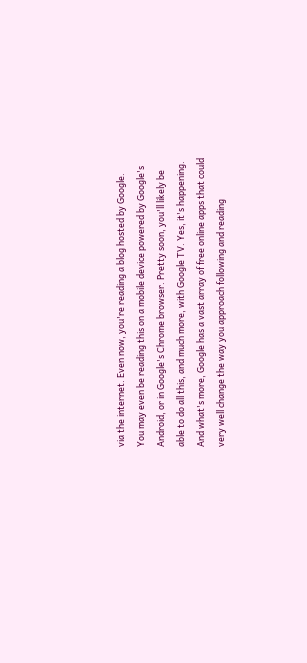via the internet. Even now, you're reading a blog hosted by Google. You may even be reading this on a mobile device powered by Google's Android, or in Google's Chrome browser. Pretty soon, you'll likely be able to do all this, and much more, with Google TV. Yes, it's happening. And what's more, Google has a vast array of free online apps that could very well change the way you approach following and reading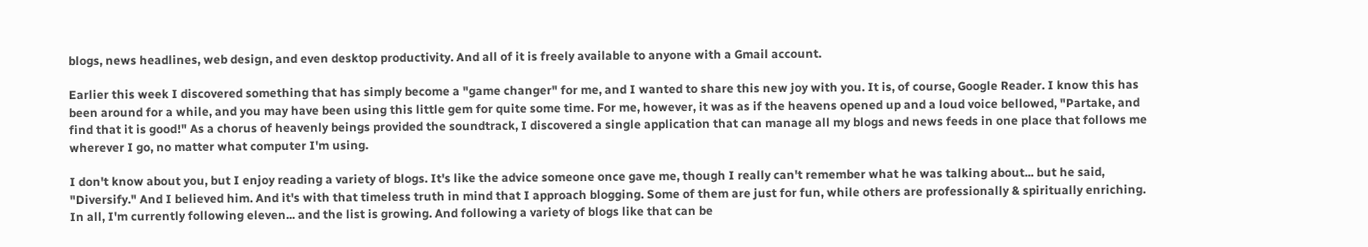blogs, news headlines, web design, and even desktop productivity. And all of it is freely available to anyone with a Gmail account.

Earlier this week I discovered something that has simply become a "game changer" for me, and I wanted to share this new joy with you. It is, of course, Google Reader. I know this has been around for a while, and you may have been using this little gem for quite some time. For me, however, it was as if the heavens opened up and a loud voice bellowed, "Partake, and find that it is good!" As a chorus of heavenly beings provided the soundtrack, I discovered a single application that can manage all my blogs and news feeds in one place that follows me wherever I go, no matter what computer I'm using.

I don't know about you, but I enjoy reading a variety of blogs. It's like the advice someone once gave me, though I really can't remember what he was talking about... but he said, "Diversify." And I believed him. And it's with that timeless truth in mind that I approach blogging. Some of them are just for fun, while others are professionally & spiritually enriching. In all, I'm currently following eleven... and the list is growing. And following a variety of blogs like that can be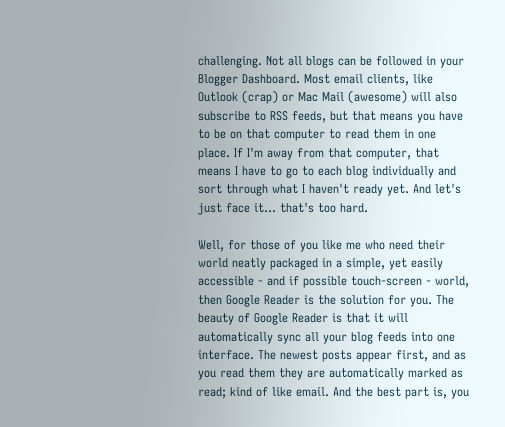challenging. Not all blogs can be followed in your Blogger Dashboard. Most email clients, like Outlook (crap) or Mac Mail (awesome) will also subscribe to RSS feeds, but that means you have to be on that computer to read them in one place. If I'm away from that computer, that means I have to go to each blog individually and sort through what I haven't ready yet. And let's just face it... that's too hard.

Well, for those of you like me who need their world neatly packaged in a simple, yet easily accessible - and if possible touch-screen - world, then Google Reader is the solution for you. The beauty of Google Reader is that it will automatically sync all your blog feeds into one interface. The newest posts appear first, and as you read them they are automatically marked as read; kind of like email. And the best part is, you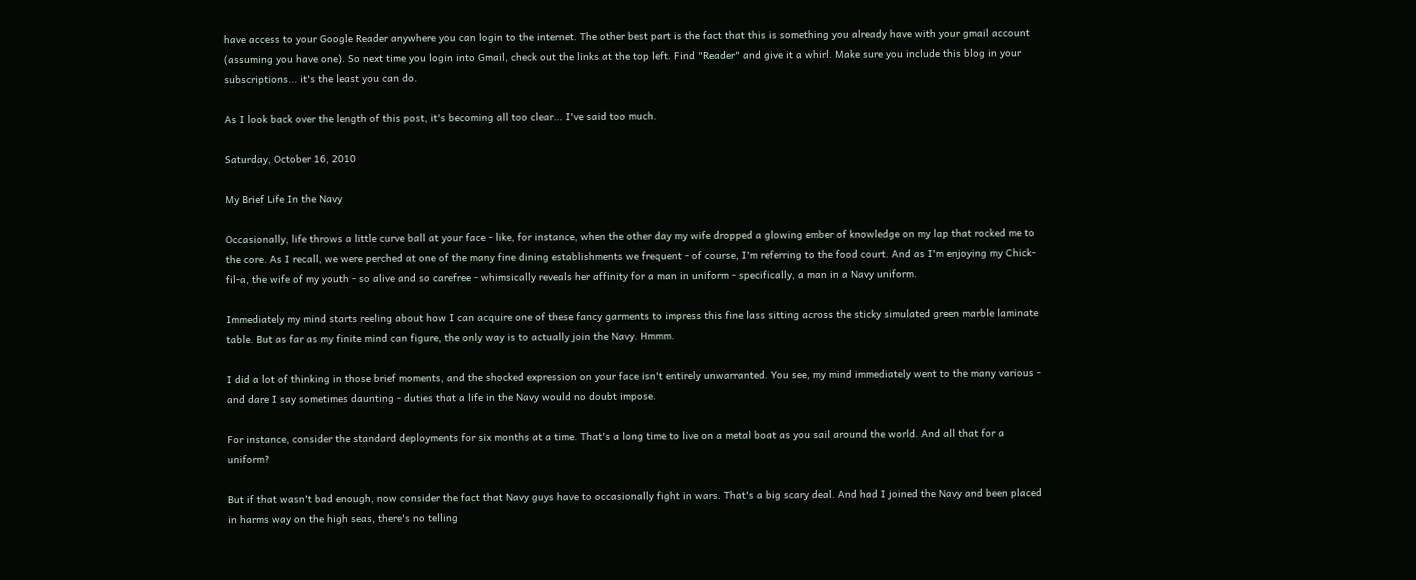have access to your Google Reader anywhere you can login to the internet. The other best part is the fact that this is something you already have with your gmail account (assuming you have one). So next time you login into Gmail, check out the links at the top left. Find "Reader" and give it a whirl. Make sure you include this blog in your subscriptions... it's the least you can do.

As I look back over the length of this post, it's becoming all too clear... I've said too much.

Saturday, October 16, 2010

My Brief Life In the Navy

Occasionally, life throws a little curve ball at your face - like, for instance, when the other day my wife dropped a glowing ember of knowledge on my lap that rocked me to the core. As I recall, we were perched at one of the many fine dining establishments we frequent - of course, I'm referring to the food court. And as I'm enjoying my Chick-fil-a, the wife of my youth - so alive and so carefree - whimsically reveals her affinity for a man in uniform - specifically, a man in a Navy uniform.

Immediately my mind starts reeling about how I can acquire one of these fancy garments to impress this fine lass sitting across the sticky simulated green marble laminate table. But as far as my finite mind can figure, the only way is to actually join the Navy. Hmmm.

I did a lot of thinking in those brief moments, and the shocked expression on your face isn't entirely unwarranted. You see, my mind immediately went to the many various - and dare I say sometimes daunting - duties that a life in the Navy would no doubt impose.

For instance, consider the standard deployments for six months at a time. That's a long time to live on a metal boat as you sail around the world. And all that for a uniform?

But if that wasn't bad enough, now consider the fact that Navy guys have to occasionally fight in wars. That's a big scary deal. And had I joined the Navy and been placed in harms way on the high seas, there's no telling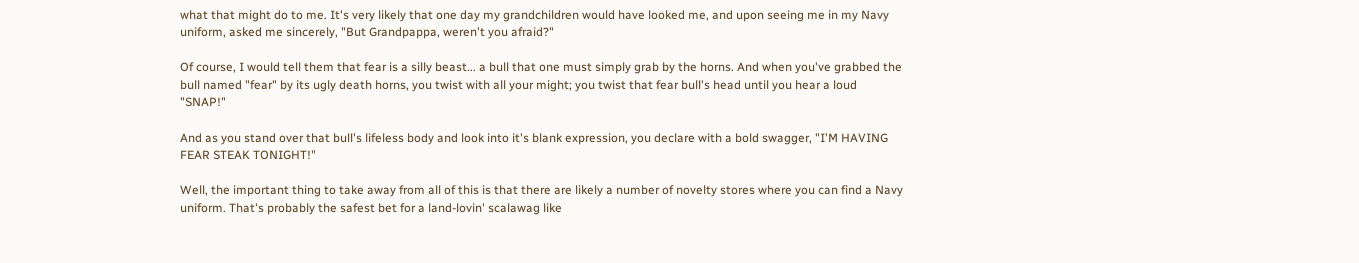what that might do to me. It's very likely that one day my grandchildren would have looked me, and upon seeing me in my Navy uniform, asked me sincerely, "But Grandpappa, weren't you afraid?"

Of course, I would tell them that fear is a silly beast... a bull that one must simply grab by the horns. And when you've grabbed the bull named "fear" by its ugly death horns, you twist with all your might; you twist that fear bull's head until you hear a loud "SNAP!"

And as you stand over that bull's lifeless body and look into it's blank expression, you declare with a bold swagger, "I'M HAVING FEAR STEAK TONIGHT!"

Well, the important thing to take away from all of this is that there are likely a number of novelty stores where you can find a Navy uniform. That's probably the safest bet for a land-lovin' scalawag like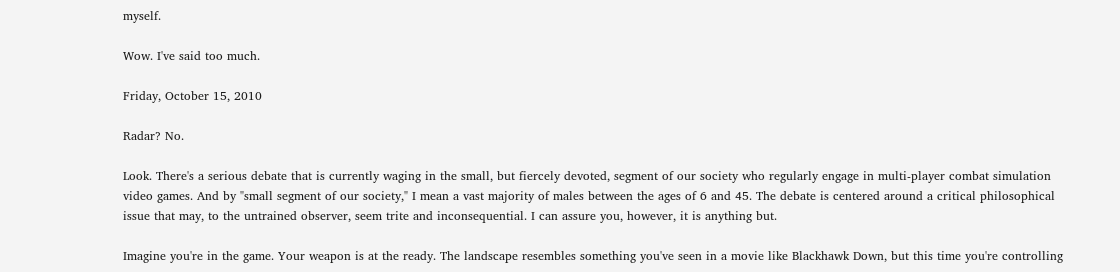myself.

Wow. I've said too much.

Friday, October 15, 2010

Radar? No.

Look. There's a serious debate that is currently waging in the small, but fiercely devoted, segment of our society who regularly engage in multi-player combat simulation video games. And by "small segment of our society," I mean a vast majority of males between the ages of 6 and 45. The debate is centered around a critical philosophical issue that may, to the untrained observer, seem trite and inconsequential. I can assure you, however, it is anything but.

Imagine you're in the game. Your weapon is at the ready. The landscape resembles something you've seen in a movie like Blackhawk Down, but this time you're controlling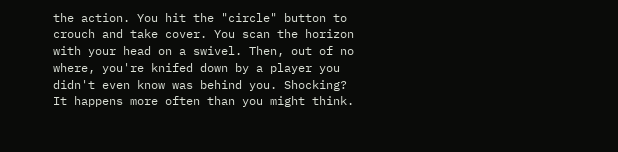the action. You hit the "circle" button to crouch and take cover. You scan the horizon with your head on a swivel. Then, out of no where, you're knifed down by a player you didn't even know was behind you. Shocking? It happens more often than you might think.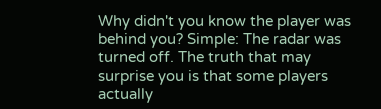Why didn't you know the player was behind you? Simple: The radar was turned off. The truth that may surprise you is that some players actually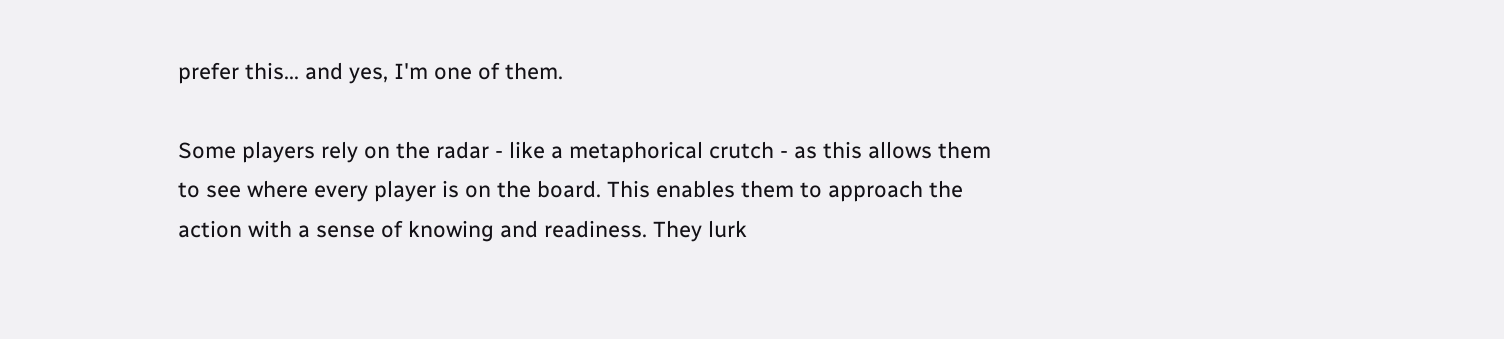prefer this... and yes, I'm one of them.

Some players rely on the radar - like a metaphorical crutch - as this allows them to see where every player is on the board. This enables them to approach the action with a sense of knowing and readiness. They lurk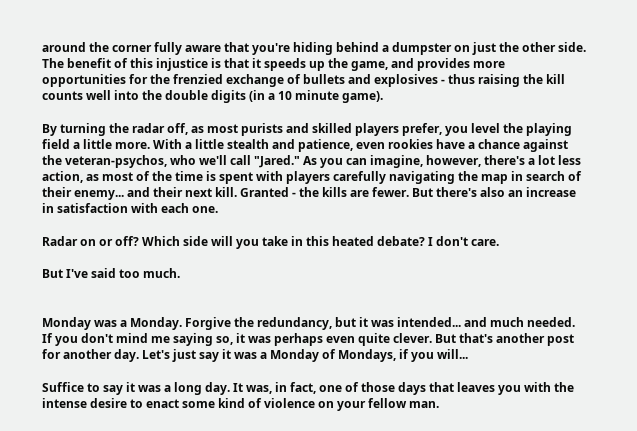around the corner fully aware that you're hiding behind a dumpster on just the other side. The benefit of this injustice is that it speeds up the game, and provides more opportunities for the frenzied exchange of bullets and explosives - thus raising the kill counts well into the double digits (in a 10 minute game).

By turning the radar off, as most purists and skilled players prefer, you level the playing field a little more. With a little stealth and patience, even rookies have a chance against the veteran-psychos, who we'll call "Jared." As you can imagine, however, there's a lot less action, as most of the time is spent with players carefully navigating the map in search of their enemy... and their next kill. Granted - the kills are fewer. But there's also an increase in satisfaction with each one.

Radar on or off? Which side will you take in this heated debate? I don't care.

But I've said too much.


Monday was a Monday. Forgive the redundancy, but it was intended... and much needed. If you don't mind me saying so, it was perhaps even quite clever. But that's another post for another day. Let's just say it was a Monday of Mondays, if you will...

Suffice to say it was a long day. It was, in fact, one of those days that leaves you with the intense desire to enact some kind of violence on your fellow man.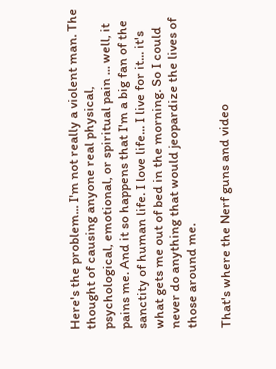Here's the problem... I'm not really a violent man. The thought of causing anyone real physical, psychological, emotional, or spiritual pain ... well, it pains me. And it so happens that I'm a big fan of the sanctity of human life. I love life... I live for it... it's what gets me out of bed in the morning. So I could never do anything that would jeopardize the lives of those around me.

That's where the Nerf guns and video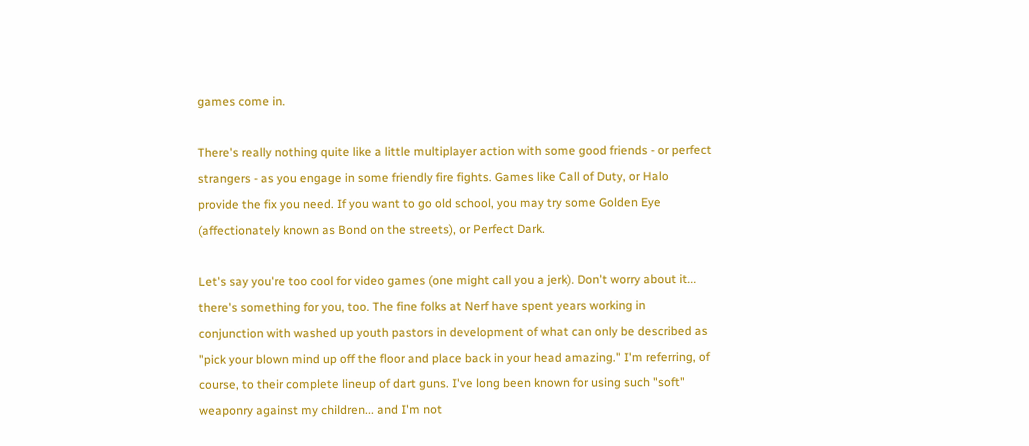games come in.

There's really nothing quite like a little multiplayer action with some good friends - or perfect strangers - as you engage in some friendly fire fights. Games like Call of Duty, or Halo provide the fix you need. If you want to go old school, you may try some Golden Eye (affectionately known as Bond on the streets), or Perfect Dark.

Let's say you're too cool for video games (one might call you a jerk). Don't worry about it... there's something for you, too. The fine folks at Nerf have spent years working in conjunction with washed up youth pastors in development of what can only be described as "pick your blown mind up off the floor and place back in your head amazing." I'm referring, of course, to their complete lineup of dart guns. I've long been known for using such "soft" weaponry against my children... and I'm not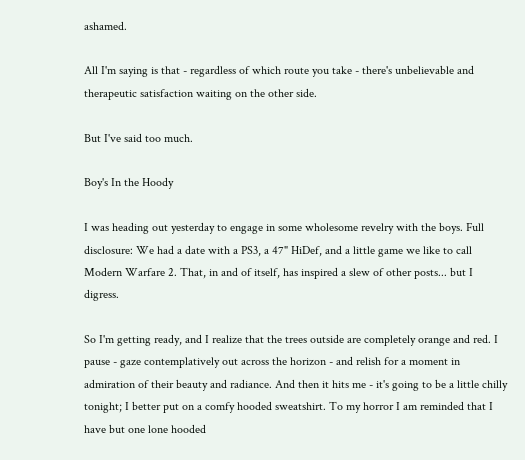ashamed.

All I'm saying is that - regardless of which route you take - there's unbelievable and therapeutic satisfaction waiting on the other side.

But I've said too much.

Boy's In the Hoody

I was heading out yesterday to engage in some wholesome revelry with the boys. Full disclosure: We had a date with a PS3, a 47" HiDef, and a little game we like to call Modern Warfare 2. That, in and of itself, has inspired a slew of other posts... but I digress.

So I'm getting ready, and I realize that the trees outside are completely orange and red. I pause - gaze contemplatively out across the horizon - and relish for a moment in admiration of their beauty and radiance. And then it hits me - it's going to be a little chilly tonight; I better put on a comfy hooded sweatshirt. To my horror I am reminded that I have but one lone hooded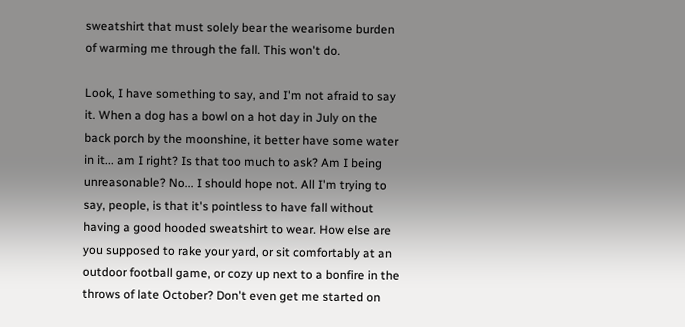sweatshirt that must solely bear the wearisome burden of warming me through the fall. This won't do.

Look, I have something to say, and I'm not afraid to say it. When a dog has a bowl on a hot day in July on the back porch by the moonshine, it better have some water in it... am I right? Is that too much to ask? Am I being unreasonable? No... I should hope not. All I'm trying to say, people, is that it's pointless to have fall without having a good hooded sweatshirt to wear. How else are you supposed to rake your yard, or sit comfortably at an outdoor football game, or cozy up next to a bonfire in the throws of late October? Don't even get me started on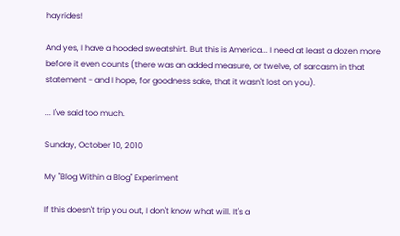hayrides!

And yes, I have a hooded sweatshirt. But this is America... I need at least a dozen more before it even counts (there was an added measure, or twelve, of sarcasm in that statement - and I hope, for goodness sake, that it wasn't lost on you).

... I've said too much.

Sunday, October 10, 2010

My "Blog Within a Blog" Experiment

If this doesn't trip you out, I don't know what will. It's a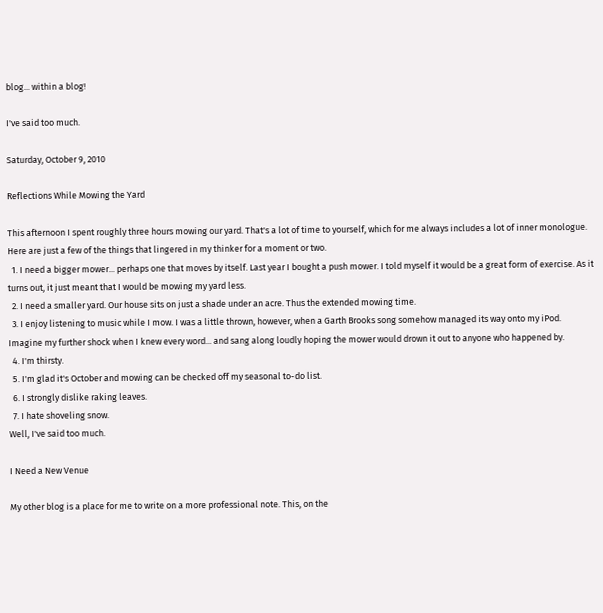blog... within a blog!

I've said too much.

Saturday, October 9, 2010

Reflections While Mowing the Yard

This afternoon I spent roughly three hours mowing our yard. That's a lot of time to yourself, which for me always includes a lot of inner monologue. Here are just a few of the things that lingered in my thinker for a moment or two.
  1. I need a bigger mower... perhaps one that moves by itself. Last year I bought a push mower. I told myself it would be a great form of exercise. As it turns out, it just meant that I would be mowing my yard less.
  2. I need a smaller yard. Our house sits on just a shade under an acre. Thus the extended mowing time.
  3. I enjoy listening to music while I mow. I was a little thrown, however, when a Garth Brooks song somehow managed its way onto my iPod. Imagine my further shock when I knew every word... and sang along loudly hoping the mower would drown it out to anyone who happened by.
  4. I'm thirsty.
  5. I'm glad it's October and mowing can be checked off my seasonal to-do list.
  6. I strongly dislike raking leaves.
  7. I hate shoveling snow.
Well, I've said too much.

I Need a New Venue

My other blog is a place for me to write on a more professional note. This, on the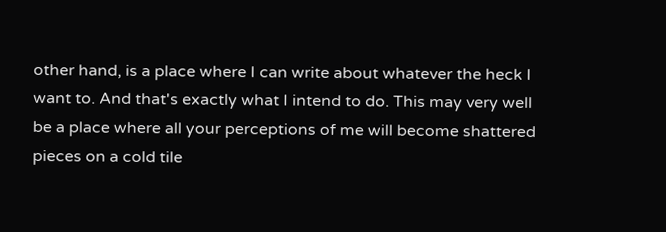other hand, is a place where I can write about whatever the heck I want to. And that's exactly what I intend to do. This may very well be a place where all your perceptions of me will become shattered pieces on a cold tile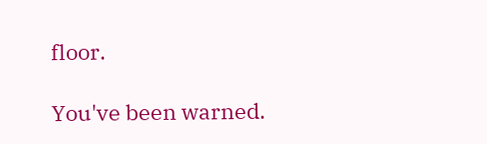floor.

You've been warned.